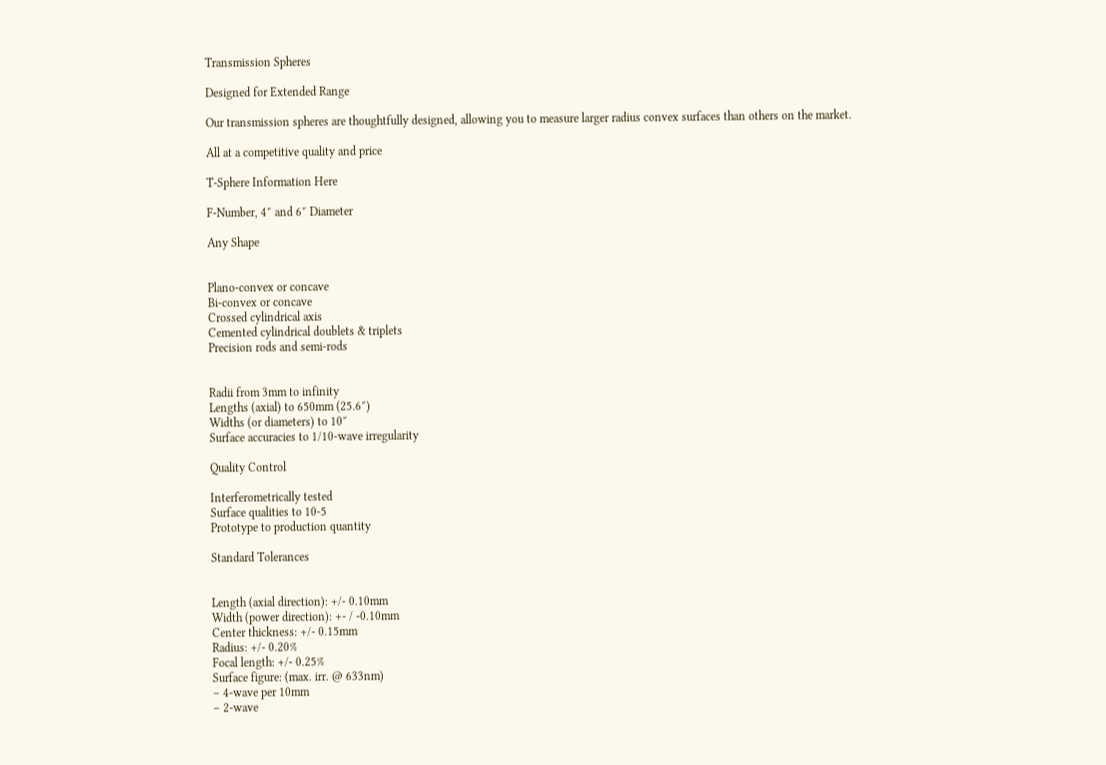Transmission Spheres

Designed for Extended Range

Our transmission spheres are thoughtfully designed, allowing you to measure larger radius convex surfaces than others on the market.

All at a competitive quality and price

T-Sphere Information Here

F-Number, 4″ and 6″ Diameter

Any Shape


Plano-convex or concave
Bi-convex or concave
Crossed cylindrical axis
Cemented cylindrical doublets & triplets
Precision rods and semi-rods


Radii from 3mm to infinity
Lengths (axial) to 650mm (25.6″)
Widths (or diameters) to 10″
Surface accuracies to 1/10-wave irregularity

Quality Control

Interferometrically tested
Surface qualities to 10-5
Prototype to production quantity

Standard Tolerances


Length (axial direction): +/- 0.10mm
Width (power direction): +- / -0.10mm
Center thickness: +/- 0.15mm
Radius: +/- 0.20%
Focal length: +/- 0.25%
Surface figure: (max. irr. @ 633nm)
– 4-wave per 10mm
– 2-wave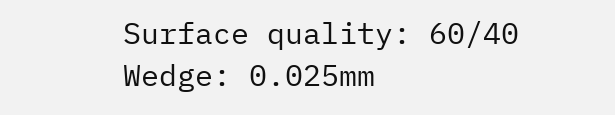Surface quality: 60/40
Wedge: 0.025mm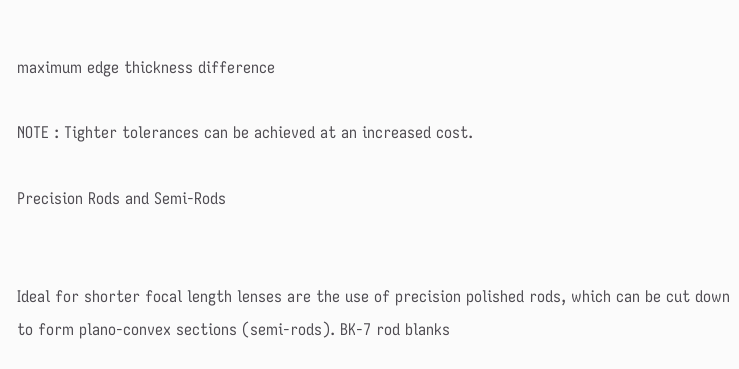maximum edge thickness difference

NOTE : Tighter tolerances can be achieved at an increased cost.

Precision Rods and Semi-Rods


Ideal for shorter focal length lenses are the use of precision polished rods, which can be cut down to form plano-convex sections (semi-rods). BK-7 rod blanks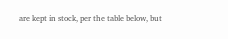are kept in stock, per the table below, but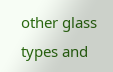other glass types and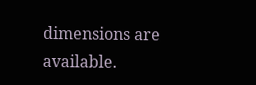dimensions are available.